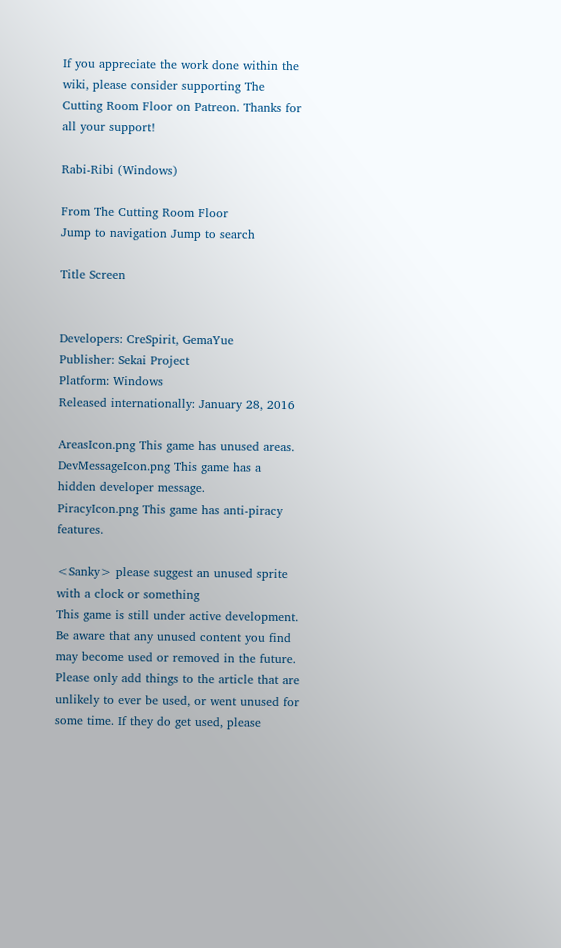If you appreciate the work done within the wiki, please consider supporting The Cutting Room Floor on Patreon. Thanks for all your support!

Rabi-Ribi (Windows)

From The Cutting Room Floor
Jump to navigation Jump to search

Title Screen


Developers: CreSpirit, GemaYue
Publisher: Sekai Project
Platform: Windows
Released internationally: January 28, 2016

AreasIcon.png This game has unused areas.
DevMessageIcon.png This game has a hidden developer message.
PiracyIcon.png This game has anti-piracy features.

<Sanky> please suggest an unused sprite with a clock or something
This game is still under active development.
Be aware that any unused content you find may become used or removed in the future. Please only add things to the article that are unlikely to ever be used, or went unused for some time. If they do get used, please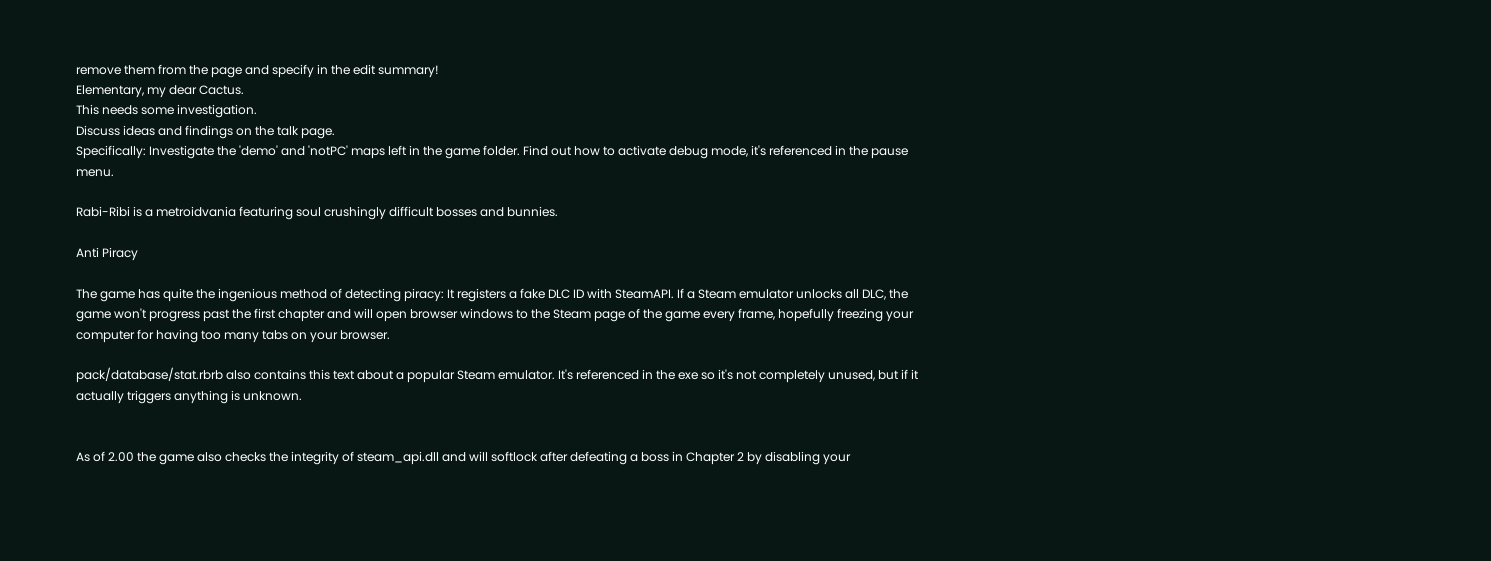remove them from the page and specify in the edit summary!
Elementary, my dear Cactus.
This needs some investigation.
Discuss ideas and findings on the talk page.
Specifically: Investigate the 'demo' and 'notPC' maps left in the game folder. Find out how to activate debug mode, it's referenced in the pause menu.

Rabi-Ribi is a metroidvania featuring soul crushingly difficult bosses and bunnies.

Anti Piracy

The game has quite the ingenious method of detecting piracy: It registers a fake DLC ID with SteamAPI. If a Steam emulator unlocks all DLC, the game won't progress past the first chapter and will open browser windows to the Steam page of the game every frame, hopefully freezing your computer for having too many tabs on your browser.

pack/database/stat.rbrb also contains this text about a popular Steam emulator. It's referenced in the exe so it's not completely unused, but if it actually triggers anything is unknown.


As of 2.00 the game also checks the integrity of steam_api.dll and will softlock after defeating a boss in Chapter 2 by disabling your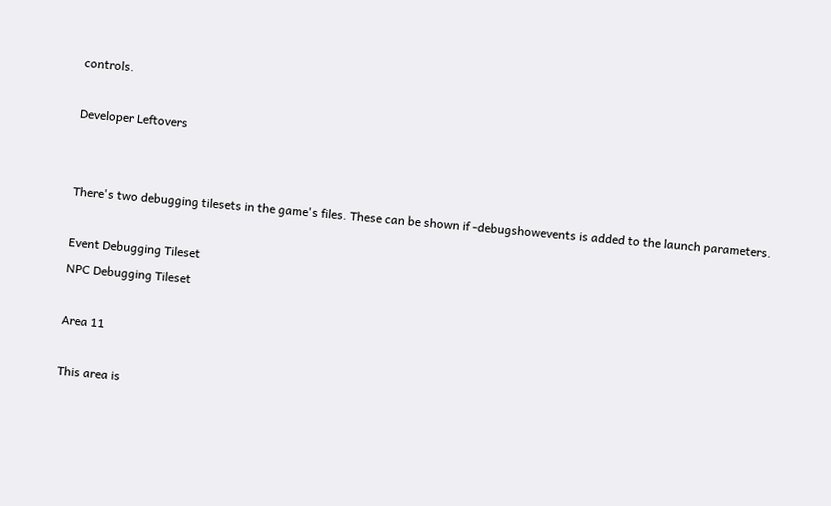controls.

Developer Leftovers


There's two debugging tilesets in the game's files. These can be shown if -debugshowevents is added to the launch parameters.

Event Debugging Tileset
NPC Debugging Tileset

Area 11

This area is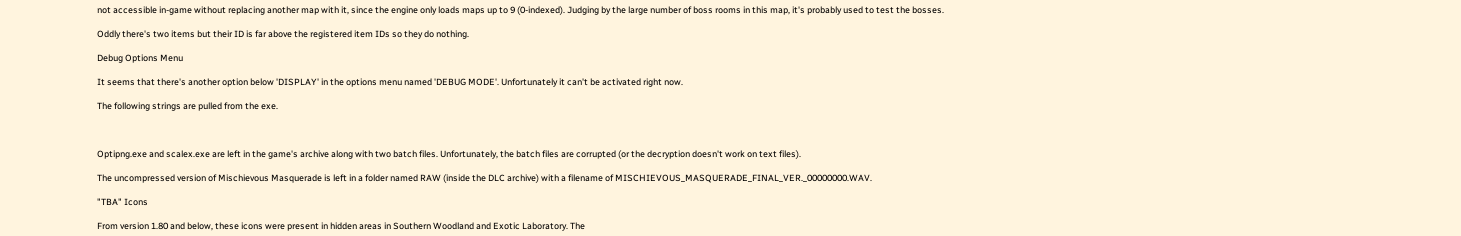not accessible in-game without replacing another map with it, since the engine only loads maps up to 9 (0-indexed). Judging by the large number of boss rooms in this map, it's probably used to test the bosses.

Oddly there's two items but their ID is far above the registered item IDs so they do nothing.

Debug Options Menu

It seems that there's another option below 'DISPLAY' in the options menu named 'DEBUG MODE'. Unfortunately it can't be activated right now.

The following strings are pulled from the exe.



Optipng.exe and scalex.exe are left in the game's archive along with two batch files. Unfortunately, the batch files are corrupted (or the decryption doesn't work on text files).

The uncompressed version of Mischievous Masquerade is left in a folder named RAW (inside the DLC archive) with a filename of MISCHIEVOUS_MASQUERADE_FINAL_VER._00000000.WAV.

"TBA" Icons

From version 1.80 and below, these icons were present in hidden areas in Southern Woodland and Exotic Laboratory. The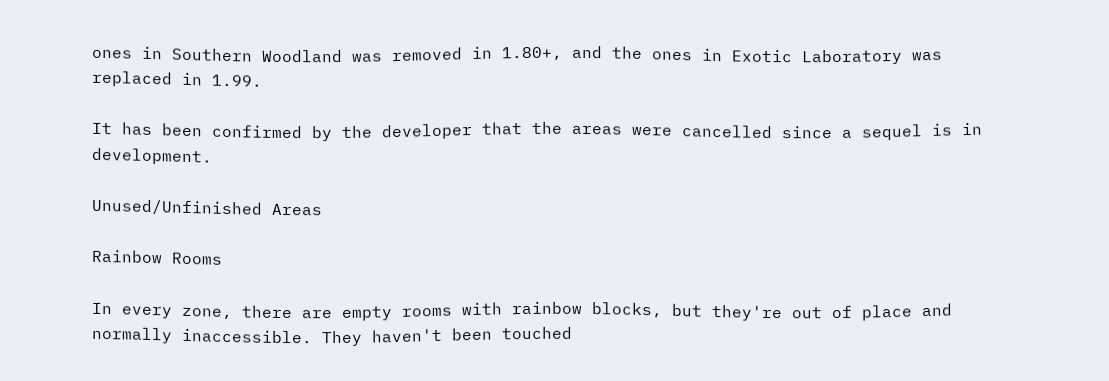ones in Southern Woodland was removed in 1.80+, and the ones in Exotic Laboratory was replaced in 1.99.

It has been confirmed by the developer that the areas were cancelled since a sequel is in development.

Unused/Unfinished Areas

Rainbow Rooms

In every zone, there are empty rooms with rainbow blocks, but they're out of place and normally inaccessible. They haven't been touched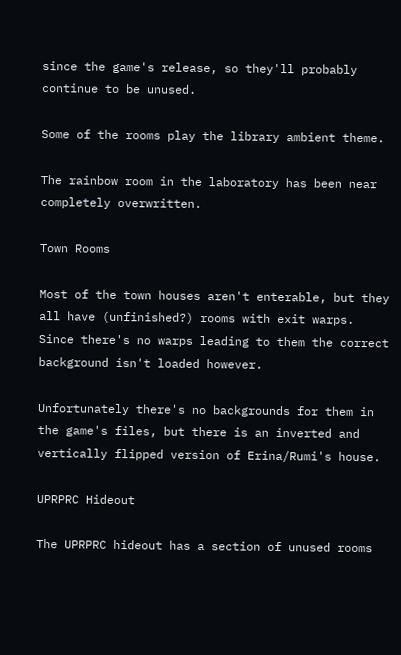since the game's release, so they'll probably continue to be unused.

Some of the rooms play the library ambient theme.

The rainbow room in the laboratory has been near completely overwritten.

Town Rooms

Most of the town houses aren't enterable, but they all have (unfinished?) rooms with exit warps. Since there's no warps leading to them the correct background isn't loaded however.

Unfortunately there's no backgrounds for them in the game's files, but there is an inverted and vertically flipped version of Erina/Rumi's house.

UPRPRC Hideout

The UPRPRC hideout has a section of unused rooms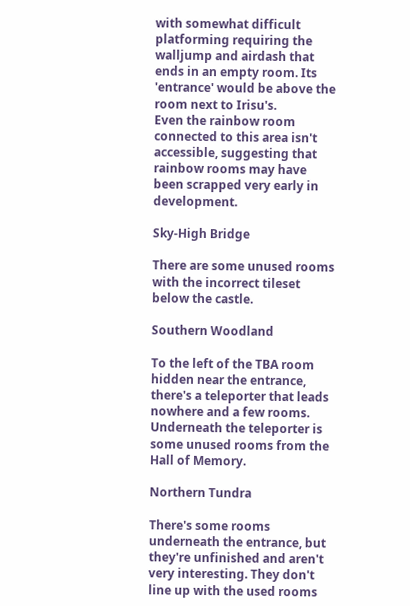with somewhat difficult platforming requiring the walljump and airdash that ends in an empty room. Its 'entrance' would be above the room next to Irisu's.
Even the rainbow room connected to this area isn't accessible, suggesting that rainbow rooms may have been scrapped very early in development.

Sky-High Bridge

There are some unused rooms with the incorrect tileset below the castle.

Southern Woodland

To the left of the TBA room hidden near the entrance, there's a teleporter that leads nowhere and a few rooms. Underneath the teleporter is some unused rooms from the Hall of Memory.

Northern Tundra

There's some rooms underneath the entrance, but they're unfinished and aren't very interesting. They don't line up with the used rooms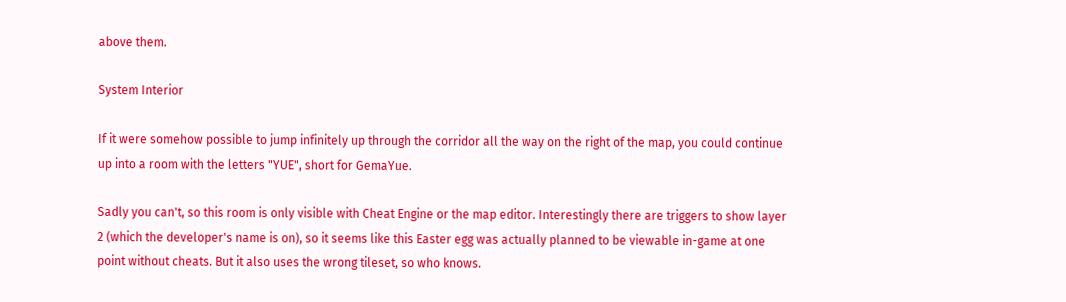above them.

System Interior

If it were somehow possible to jump infinitely up through the corridor all the way on the right of the map, you could continue up into a room with the letters "YUE", short for GemaYue.

Sadly you can't, so this room is only visible with Cheat Engine or the map editor. Interestingly there are triggers to show layer 2 (which the developer's name is on), so it seems like this Easter egg was actually planned to be viewable in-game at one point without cheats. But it also uses the wrong tileset, so who knows.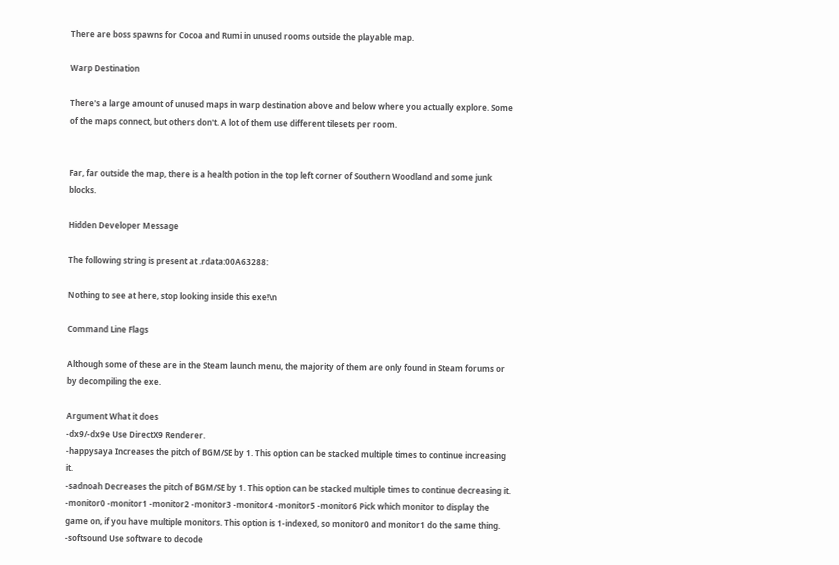There are boss spawns for Cocoa and Rumi in unused rooms outside the playable map.

Warp Destination

There's a large amount of unused maps in warp destination above and below where you actually explore. Some of the maps connect, but others don't. A lot of them use different tilesets per room.


Far, far outside the map, there is a health potion in the top left corner of Southern Woodland and some junk blocks.

Hidden Developer Message

The following string is present at .rdata:00A63288:

Nothing to see at here, stop looking inside this exe!\n

Command Line Flags

Although some of these are in the Steam launch menu, the majority of them are only found in Steam forums or by decompiling the exe.

Argument What it does
-dx9/-dx9e Use DirectX9 Renderer.
-happysaya Increases the pitch of BGM/SE by 1. This option can be stacked multiple times to continue increasing it.
-sadnoah Decreases the pitch of BGM/SE by 1. This option can be stacked multiple times to continue decreasing it.
-monitor0 -monitor1 -monitor2 -monitor3 -monitor4 -monitor5 -monitor6 Pick which monitor to display the game on, if you have multiple monitors. This option is 1-indexed, so monitor0 and monitor1 do the same thing.
-softsound Use software to decode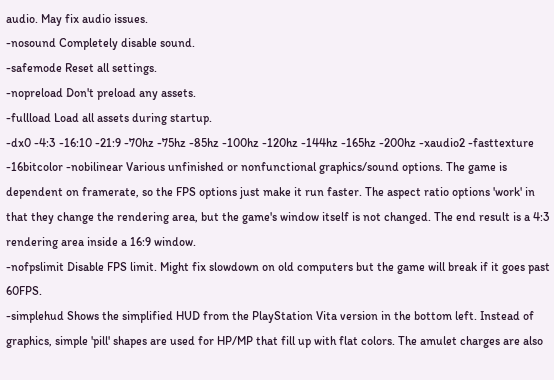audio. May fix audio issues.
-nosound Completely disable sound.
-safemode Reset all settings.
-nopreload Don't preload any assets.
-fullload Load all assets during startup.
-dx0 -4:3 -16:10 -21:9 -70hz -75hz -85hz -100hz -120hz -144hz -165hz -200hz -xaudio2 -fasttexture -16bitcolor -nobilinear Various unfinished or nonfunctional graphics/sound options. The game is dependent on framerate, so the FPS options just make it run faster. The aspect ratio options 'work' in that they change the rendering area, but the game's window itself is not changed. The end result is a 4:3 rendering area inside a 16:9 window.
-nofpslimit Disable FPS limit. Might fix slowdown on old computers but the game will break if it goes past 60FPS.
-simplehud Shows the simplified HUD from the PlayStation Vita version in the bottom left. Instead of graphics, simple 'pill' shapes are used for HP/MP that fill up with flat colors. The amulet charges are also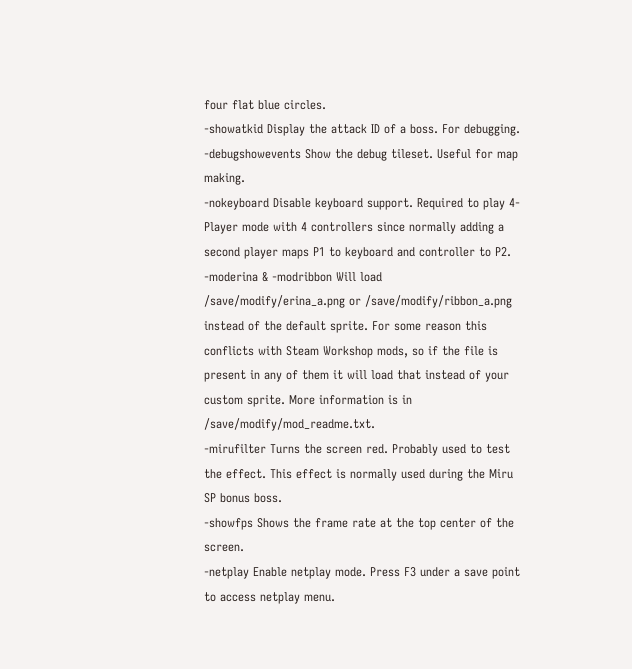four flat blue circles.
-showatkid Display the attack ID of a boss. For debugging.
-debugshowevents Show the debug tileset. Useful for map making.
-nokeyboard Disable keyboard support. Required to play 4-Player mode with 4 controllers since normally adding a second player maps P1 to keyboard and controller to P2.
-moderina & -modribbon Will load /save/modify/erina_a.png or /save/modify/ribbon_a.png instead of the default sprite. For some reason this conflicts with Steam Workshop mods, so if the file is present in any of them it will load that instead of your custom sprite. More information is in /save/modify/mod_readme.txt.
-mirufilter Turns the screen red. Probably used to test the effect. This effect is normally used during the Miru SP bonus boss.
-showfps Shows the frame rate at the top center of the screen.
-netplay Enable netplay mode. Press F3 under a save point to access netplay menu.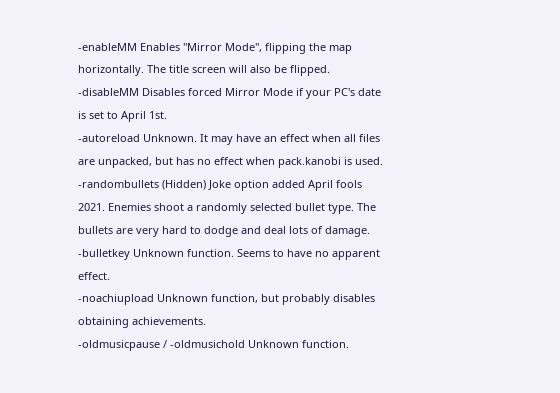-enableMM Enables "Mirror Mode", flipping the map horizontally. The title screen will also be flipped.
-disableMM Disables forced Mirror Mode if your PC's date is set to April 1st.
-autoreload Unknown. It may have an effect when all files are unpacked, but has no effect when pack.kanobi is used.
-randombullets (Hidden) Joke option added April fools 2021. Enemies shoot a randomly selected bullet type. The bullets are very hard to dodge and deal lots of damage.
-bulletkey Unknown function. Seems to have no apparent effect.
-noachiupload Unknown function, but probably disables obtaining achievements.
-oldmusicpause / -oldmusichold Unknown function.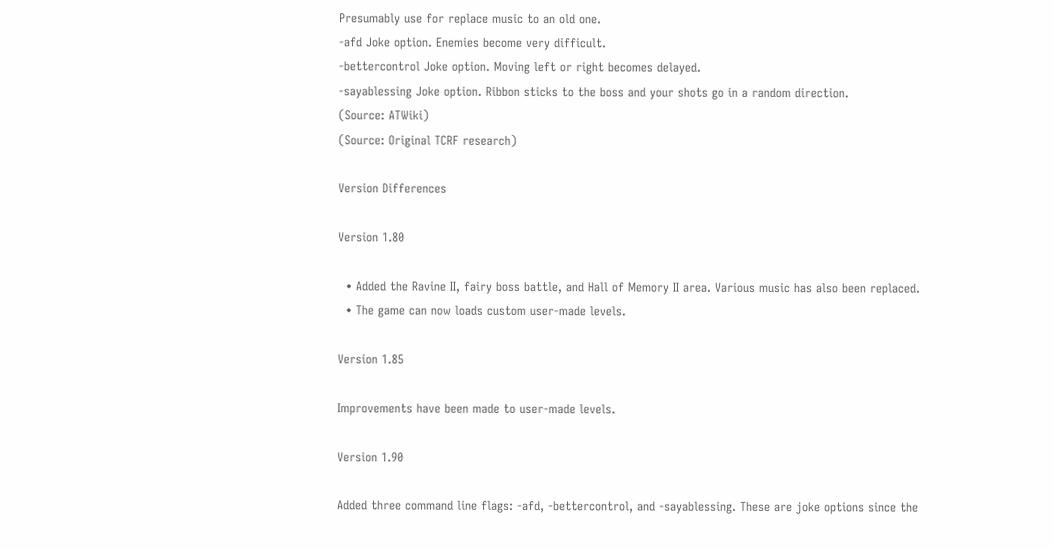Presumably use for replace music to an old one.
-afd Joke option. Enemies become very difficult.
-bettercontrol Joke option. Moving left or right becomes delayed.
-sayablessing Joke option. Ribbon sticks to the boss and your shots go in a random direction.
(Source: ATWiki)
(Source: Original TCRF research)

Version Differences

Version 1.80

  • Added the Ravine II, fairy boss battle, and Hall of Memory II area. Various music has also been replaced.
  • The game can now loads custom user-made levels.

Version 1.85

Improvements have been made to user-made levels.

Version 1.90

Added three command line flags: -afd, -bettercontrol, and -sayablessing. These are joke options since the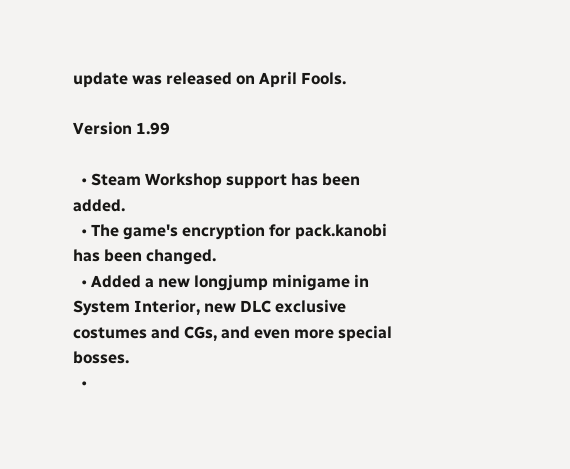update was released on April Fools.

Version 1.99

  • Steam Workshop support has been added.
  • The game's encryption for pack.kanobi has been changed.
  • Added a new longjump minigame in System Interior, new DLC exclusive costumes and CGs, and even more special bosses.
  •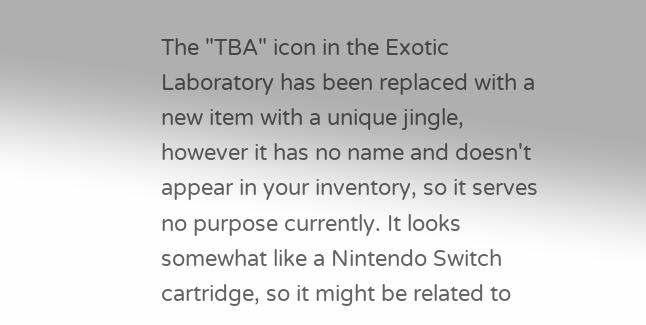The "TBA" icon in the Exotic Laboratory has been replaced with a new item with a unique jingle, however it has no name and doesn't appear in your inventory, so it serves no purpose currently. It looks somewhat like a Nintendo Switch cartridge, so it might be related to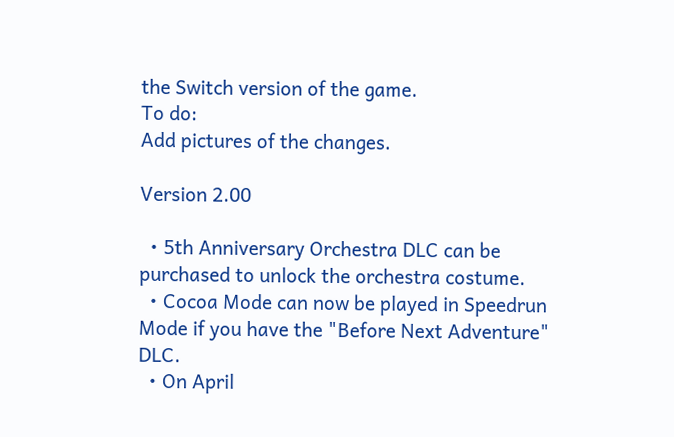the Switch version of the game.
To do:
Add pictures of the changes.

Version 2.00

  • 5th Anniversary Orchestra DLC can be purchased to unlock the orchestra costume.
  • Cocoa Mode can now be played in Speedrun Mode if you have the "Before Next Adventure" DLC.
  • On April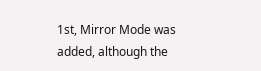1st, Mirror Mode was added, although the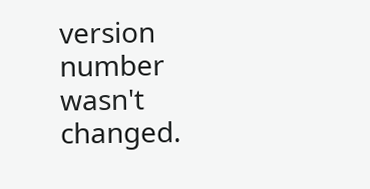version number wasn't changed.